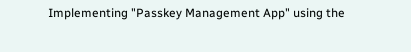Implementing "Passkey Management App" using the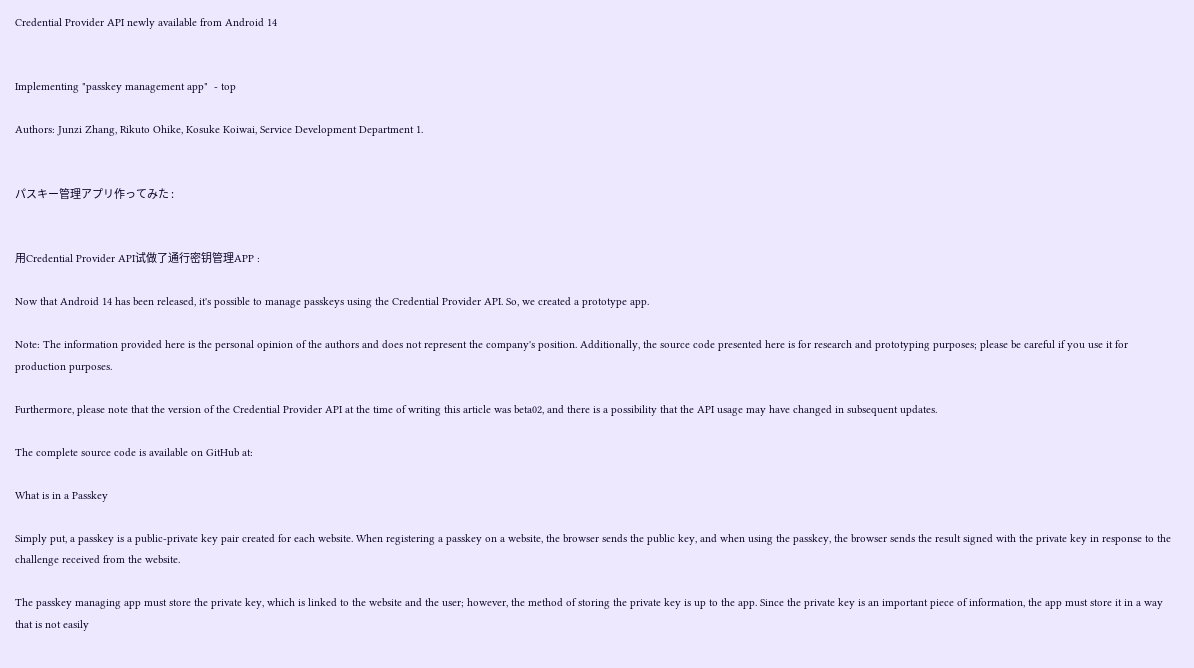Credential Provider API newly available from Android 14


Implementing "passkey management app"  - top

Authors: Junzi Zhang, Rikuto Ohike, Kosuke Koiwai, Service Development Department 1.


パスキー管理アプリ作ってみた :


用Credential Provider API试做了通行密钥管理APP :

Now that Android 14 has been released, it's possible to manage passkeys using the Credential Provider API. So, we created a prototype app.

Note: The information provided here is the personal opinion of the authors and does not represent the company's position. Additionally, the source code presented here is for research and prototyping purposes; please be careful if you use it for production purposes.

Furthermore, please note that the version of the Credential Provider API at the time of writing this article was beta02, and there is a possibility that the API usage may have changed in subsequent updates.

The complete source code is available on GitHub at:

What is in a Passkey

Simply put, a passkey is a public-private key pair created for each website. When registering a passkey on a website, the browser sends the public key, and when using the passkey, the browser sends the result signed with the private key in response to the challenge received from the website.

The passkey managing app must store the private key, which is linked to the website and the user; however, the method of storing the private key is up to the app. Since the private key is an important piece of information, the app must store it in a way that is not easily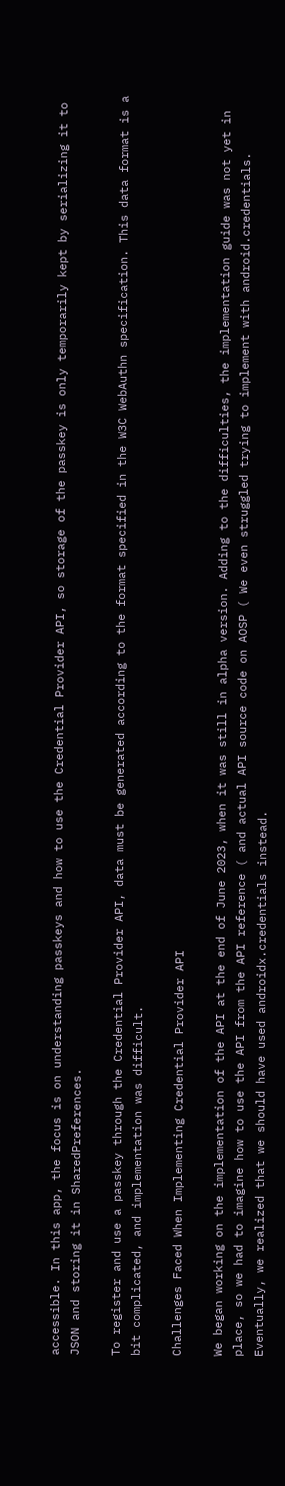accessible. In this app, the focus is on understanding passkeys and how to use the Credential Provider API, so storage of the passkey is only temporarily kept by serializing it to JSON and storing it in SharedPreferences.

To register and use a passkey through the Credential Provider API, data must be generated according to the format specified in the W3C WebAuthn specification. This data format is a bit complicated, and implementation was difficult.

Challenges Faced When Implementing Credential Provider API

We began working on the implementation of the API at the end of June 2023, when it was still in alpha version. Adding to the difficulties, the implementation guide was not yet in place, so we had to imagine how to use the API from the API reference ( and actual API source code on AOSP ( We even struggled trying to implement with android.credentials. Eventually, we realized that we should have used androidx.credentials instead.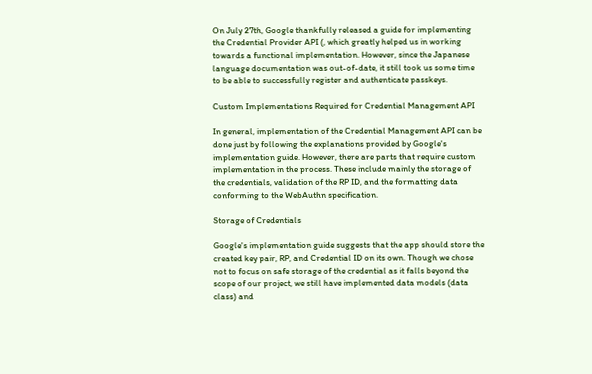On July 27th, Google thankfully released a guide for implementing the Credential Provider API (, which greatly helped us in working towards a functional implementation. However, since the Japanese language documentation was out-of-date, it still took us some time to be able to successfully register and authenticate passkeys.

Custom Implementations Required for Credential Management API

In general, implementation of the Credential Management API can be done just by following the explanations provided by Google's implementation guide. However, there are parts that require custom implementation in the process. These include mainly the storage of the credentials, validation of the RP ID, and the formatting data conforming to the WebAuthn specification.

Storage of Credentials

Google's implementation guide suggests that the app should store the created key pair, RP, and Credential ID on its own. Though we chose not to focus on safe storage of the credential as it falls beyond the scope of our project, we still have implemented data models (data class) and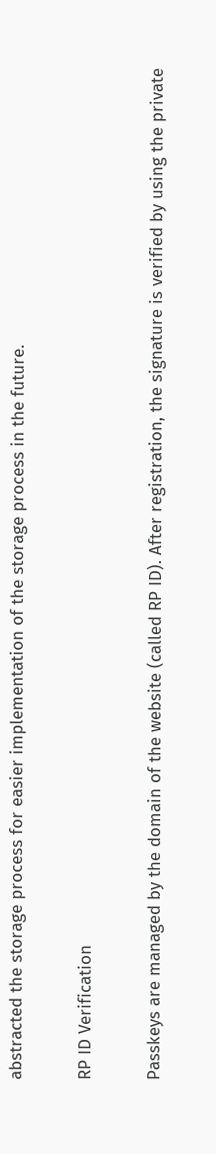abstracted the storage process for easier implementation of the storage process in the future.

RP ID Verification

Passkeys are managed by the domain of the website (called RP ID). After registration, the signature is verified by using the private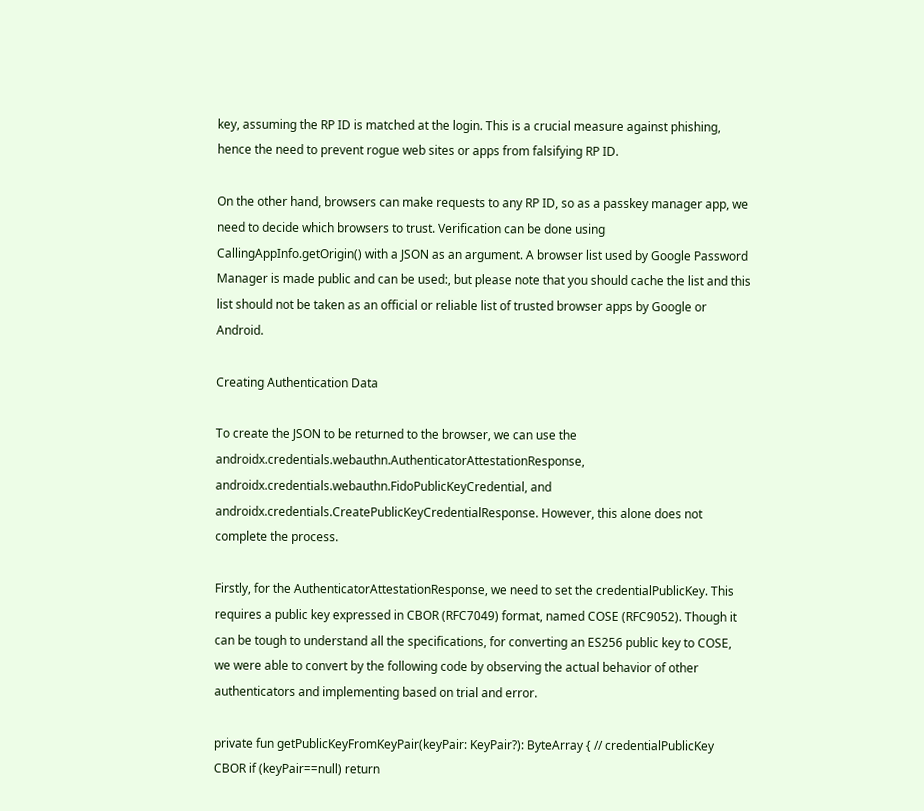key, assuming the RP ID is matched at the login. This is a crucial measure against phishing, hence the need to prevent rogue web sites or apps from falsifying RP ID.

On the other hand, browsers can make requests to any RP ID, so as a passkey manager app, we need to decide which browsers to trust. Verification can be done using CallingAppInfo.getOrigin() with a JSON as an argument. A browser list used by Google Password Manager is made public and can be used:, but please note that you should cache the list and this list should not be taken as an official or reliable list of trusted browser apps by Google or Android.

Creating Authentication Data

To create the JSON to be returned to the browser, we can use the androidx.credentials.webauthn.AuthenticatorAttestationResponse, androidx.credentials.webauthn.FidoPublicKeyCredential, and androidx.credentials.CreatePublicKeyCredentialResponse. However, this alone does not complete the process.

Firstly, for the AuthenticatorAttestationResponse, we need to set the credentialPublicKey. This requires a public key expressed in CBOR (RFC7049) format, named COSE (RFC9052). Though it can be tough to understand all the specifications, for converting an ES256 public key to COSE, we were able to convert by the following code by observing the actual behavior of other authenticators and implementing based on trial and error.

private fun getPublicKeyFromKeyPair(keyPair: KeyPair?): ByteArray { // credentialPublicKey CBOR if (keyPair==null) return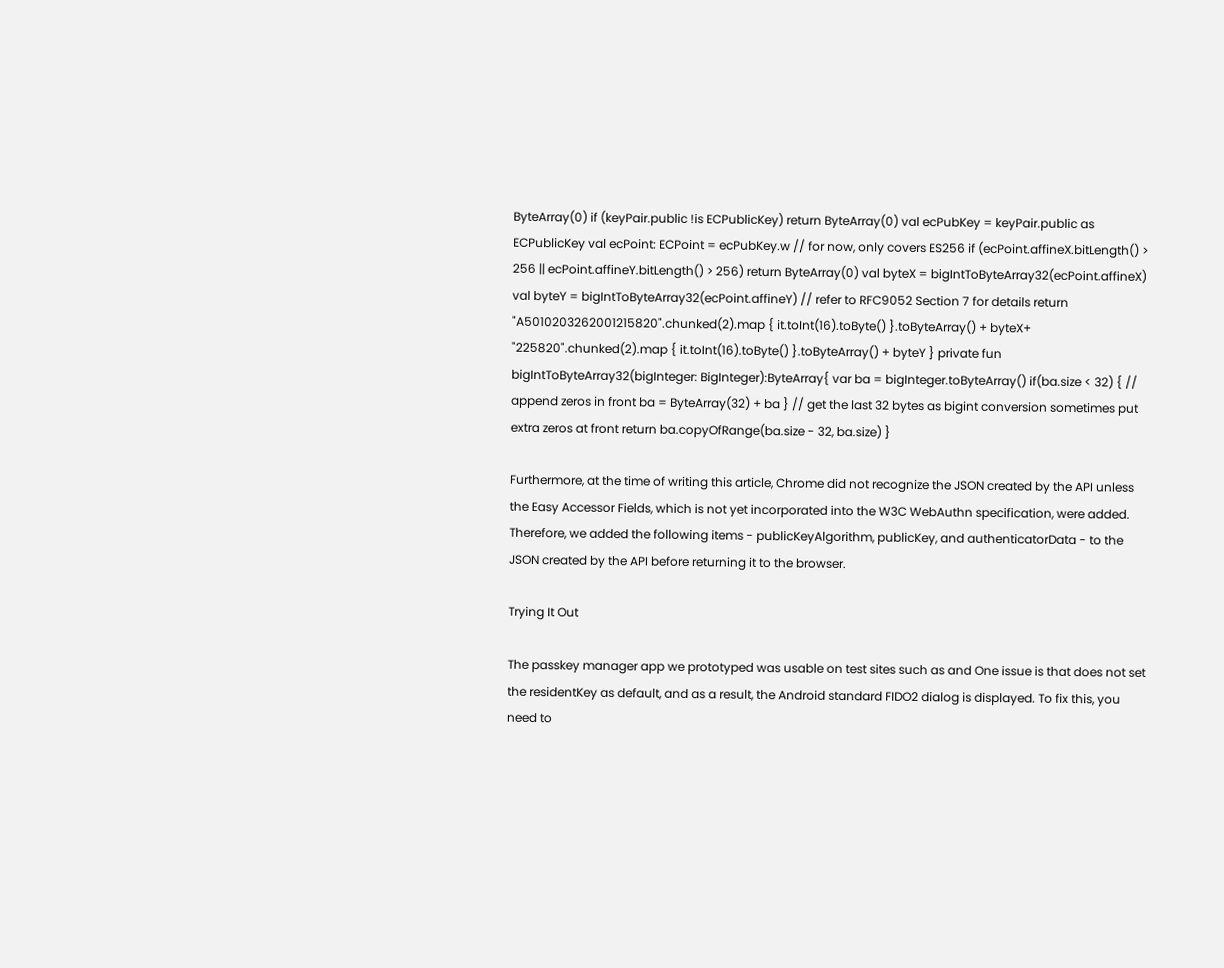ByteArray(0) if (keyPair.public !is ECPublicKey) return ByteArray(0) val ecPubKey = keyPair.public as ECPublicKey val ecPoint: ECPoint = ecPubKey.w // for now, only covers ES256 if (ecPoint.affineX.bitLength() > 256 || ecPoint.affineY.bitLength() > 256) return ByteArray(0) val byteX = bigIntToByteArray32(ecPoint.affineX) val byteY = bigIntToByteArray32(ecPoint.affineY) // refer to RFC9052 Section 7 for details return "A5010203262001215820".chunked(2).map { it.toInt(16).toByte() }.toByteArray() + byteX+ "225820".chunked(2).map { it.toInt(16).toByte() }.toByteArray() + byteY } private fun bigIntToByteArray32(bigInteger: BigInteger):ByteArray{ var ba = bigInteger.toByteArray() if(ba.size < 32) { // append zeros in front ba = ByteArray(32) + ba } // get the last 32 bytes as bigint conversion sometimes put extra zeros at front return ba.copyOfRange(ba.size - 32, ba.size) }

Furthermore, at the time of writing this article, Chrome did not recognize the JSON created by the API unless the Easy Accessor Fields, which is not yet incorporated into the W3C WebAuthn specification, were added. Therefore, we added the following items - publicKeyAlgorithm, publicKey, and authenticatorData - to the JSON created by the API before returning it to the browser.

Trying It Out

The passkey manager app we prototyped was usable on test sites such as and One issue is that does not set the residentKey as default, and as a result, the Android standard FIDO2 dialog is displayed. To fix this, you need to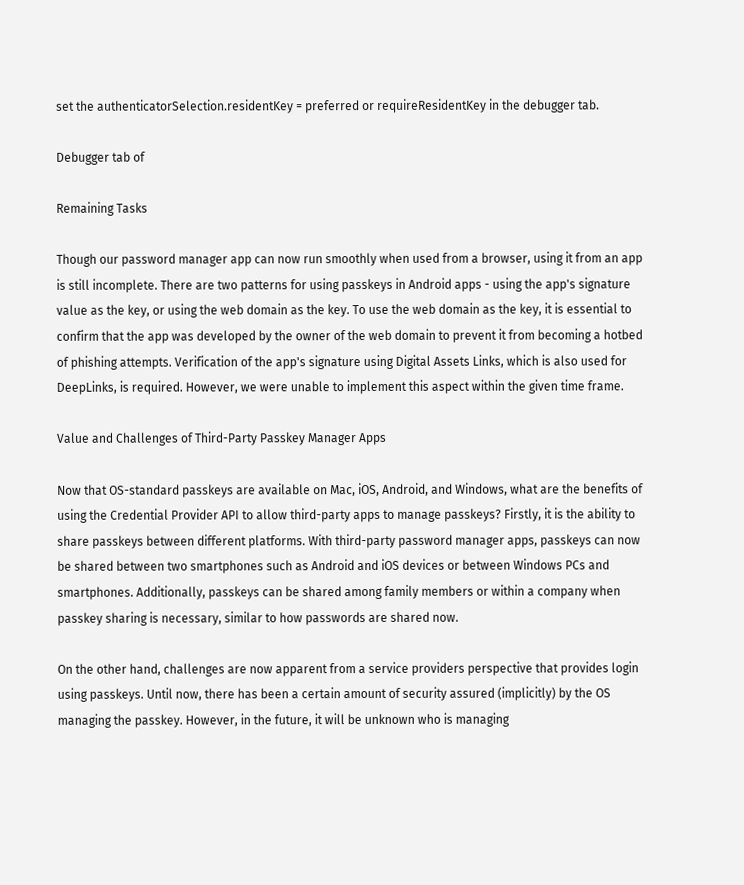set the authenticatorSelection.residentKey = preferred or requireResidentKey in the debugger tab.

Debugger tab of

Remaining Tasks

Though our password manager app can now run smoothly when used from a browser, using it from an app is still incomplete. There are two patterns for using passkeys in Android apps - using the app's signature value as the key, or using the web domain as the key. To use the web domain as the key, it is essential to confirm that the app was developed by the owner of the web domain to prevent it from becoming a hotbed of phishing attempts. Verification of the app's signature using Digital Assets Links, which is also used for DeepLinks, is required. However, we were unable to implement this aspect within the given time frame.

Value and Challenges of Third-Party Passkey Manager Apps

Now that OS-standard passkeys are available on Mac, iOS, Android, and Windows, what are the benefits of using the Credential Provider API to allow third-party apps to manage passkeys? Firstly, it is the ability to share passkeys between different platforms. With third-party password manager apps, passkeys can now be shared between two smartphones such as Android and iOS devices or between Windows PCs and smartphones. Additionally, passkeys can be shared among family members or within a company when passkey sharing is necessary, similar to how passwords are shared now.

On the other hand, challenges are now apparent from a service providers perspective that provides login using passkeys. Until now, there has been a certain amount of security assured (implicitly) by the OS managing the passkey. However, in the future, it will be unknown who is managing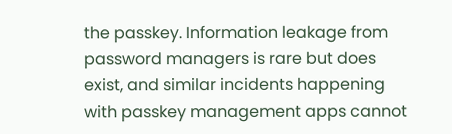the passkey. Information leakage from password managers is rare but does exist, and similar incidents happening with passkey management apps cannot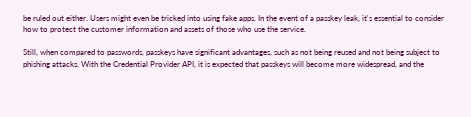be ruled out either. Users might even be tricked into using fake apps. In the event of a passkey leak, it's essential to consider how to protect the customer information and assets of those who use the service.

Still, when compared to passwords, passkeys have significant advantages, such as not being reused and not being subject to phishing attacks. With the Credential Provider API, it is expected that passkeys will become more widespread, and the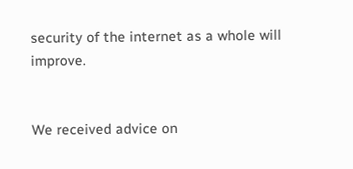security of the internet as a whole will improve.


We received advice on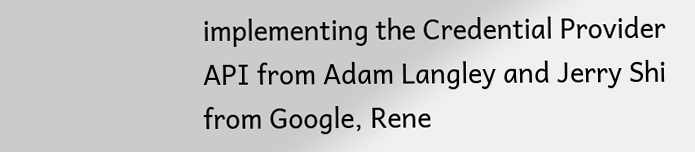implementing the Credential Provider API from Adam Langley and Jerry Shi from Google, Rene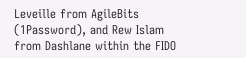Leveille from AgileBits (1Password), and Rew Islam from Dashlane within the FIDO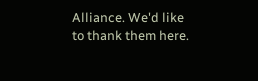Alliance. We'd like to thank them here.